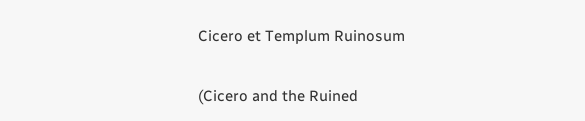Cicero et Templum Ruinosum

(Cicero and the Ruined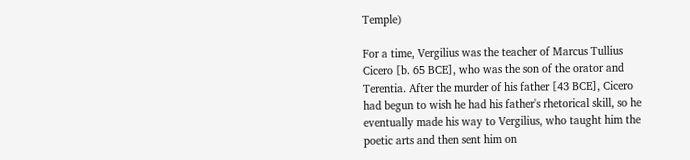Temple)

For a time, Vergilius was the teacher of Marcus Tullius Cicero [b. 65 BCE], who was the son of the orator and Terentia. After the murder of his father [43 BCE], Cicero had begun to wish he had his father's rhetorical skill, so he eventually made his way to Vergilius, who taught him the poetic arts and then sent him on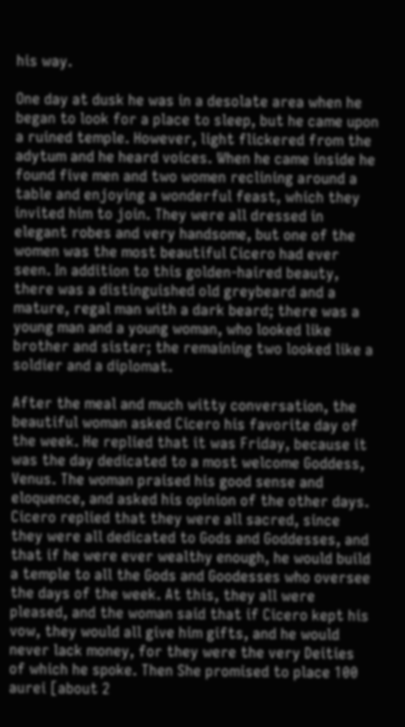his way.

One day at dusk he was in a desolate area when he began to look for a place to sleep, but he came upon a ruined temple. However, light flickered from the adytum and he heard voices. When he came inside he found five men and two women reclining around a table and enjoying a wonderful feast, which they invited him to join. They were all dressed in elegant robes and very handsome, but one of the women was the most beautiful Cicero had ever seen. In addition to this golden-haired beauty, there was a distinguished old greybeard and a mature, regal man with a dark beard; there was a young man and a young woman, who looked like brother and sister; the remaining two looked like a soldier and a diplomat.

After the meal and much witty conversation, the beautiful woman asked Cicero his favorite day of the week. He replied that it was Friday, because it was the day dedicated to a most welcome Goddess, Venus. The woman praised his good sense and eloquence, and asked his opinion of the other days. Cicero replied that they were all sacred, since they were all dedicated to Gods and Goddesses, and that if he were ever wealthy enough, he would build a temple to all the Gods and Goodesses who oversee the days of the week. At this, they all were pleased, and the woman said that if Cicero kept his vow, they would all give him gifts, and he would never lack money, for they were the very Deities of which he spoke. Then She promised to place 100 aurei [about 2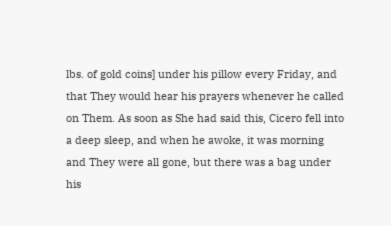lbs. of gold coins] under his pillow every Friday, and that They would hear his prayers whenever he called on Them. As soon as She had said this, Cicero fell into a deep sleep, and when he awoke, it was morning and They were all gone, but there was a bag under his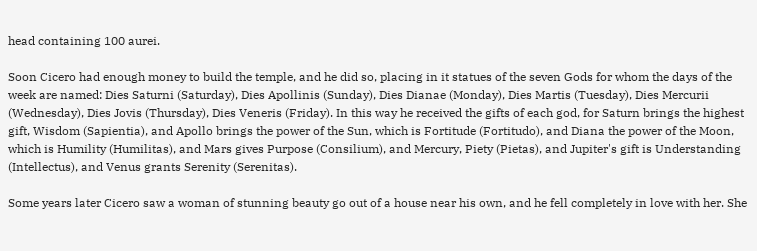head containing 100 aurei.

Soon Cicero had enough money to build the temple, and he did so, placing in it statues of the seven Gods for whom the days of the week are named: Dies Saturni (Saturday), Dies Apollinis (Sunday), Dies Dianae (Monday), Dies Martis (Tuesday), Dies Mercurii (Wednesday), Dies Jovis (Thursday), Dies Veneris (Friday). In this way he received the gifts of each god, for Saturn brings the highest gift, Wisdom (Sapientia), and Apollo brings the power of the Sun, which is Fortitude (Fortitudo), and Diana the power of the Moon, which is Humility (Humilitas), and Mars gives Purpose (Consilium), and Mercury, Piety (Pietas), and Jupiter's gift is Understanding (Intellectus), and Venus grants Serenity (Serenitas).

Some years later Cicero saw a woman of stunning beauty go out of a house near his own, and he fell completely in love with her. She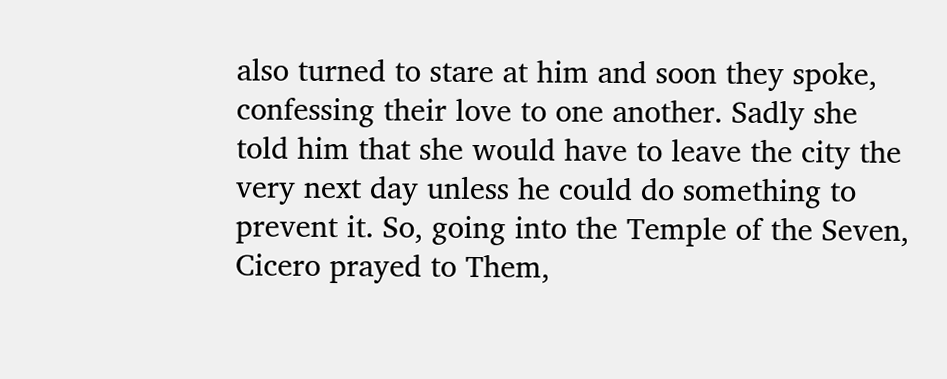also turned to stare at him and soon they spoke, confessing their love to one another. Sadly she told him that she would have to leave the city the very next day unless he could do something to prevent it. So, going into the Temple of the Seven, Cicero prayed to Them,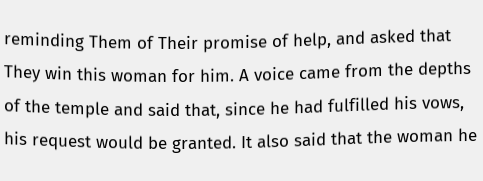reminding Them of Their promise of help, and asked that They win this woman for him. A voice came from the depths of the temple and said that, since he had fulfilled his vows, his request would be granted. It also said that the woman he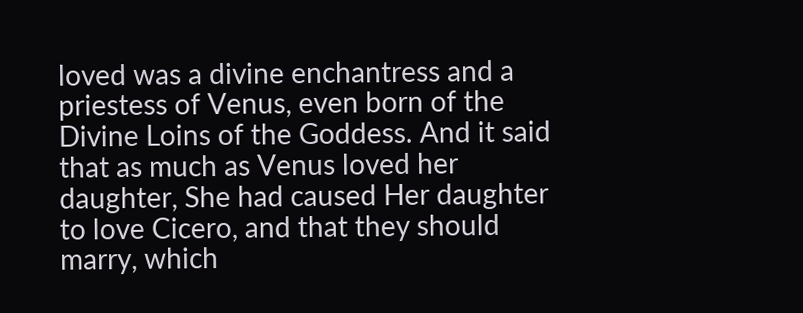loved was a divine enchantress and a priestess of Venus, even born of the Divine Loins of the Goddess. And it said that as much as Venus loved her daughter, She had caused Her daughter to love Cicero, and that they should marry, which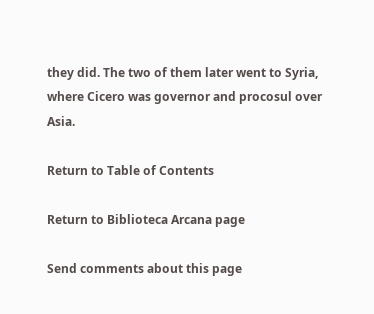they did. The two of them later went to Syria, where Cicero was governor and procosul over Asia.

Return to Table of Contents

Return to Biblioteca Arcana page

Send comments about this page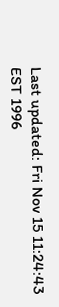Last updated: Fri Nov 15 11:24:43 EST 1996